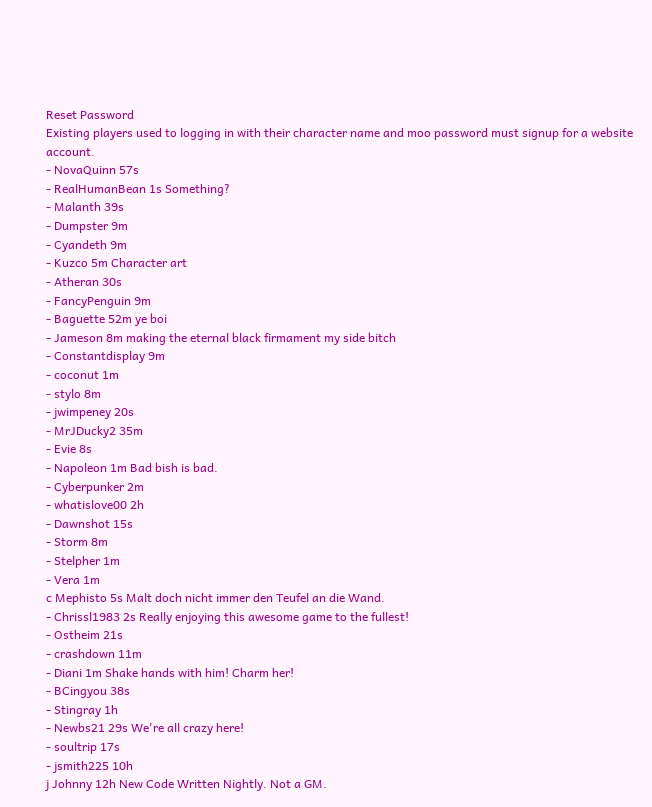Reset Password
Existing players used to logging in with their character name and moo password must signup for a website account.
- NovaQuinn 57s
- RealHumanBean 1s Something?
- Malanth 39s
- Dumpster 9m
- Cyandeth 9m
- Kuzco 5m Character art
- Atheran 30s
- FancyPenguin 9m
- Baguette 52m ye boi
- Jameson 8m making the eternal black firmament my side bitch
- Constantdisplay 9m
- coconut 1m
- stylo 8m
- jwimpeney 20s
- MrJDucky2 35m
- Evie 8s
- Napoleon 1m Bad bish is bad.
- Cyberpunker 2m
- whatislove00 2h
- Dawnshot 15s
- Storm 8m
- Stelpher 1m
- Vera 1m
c Mephisto 5s Malt doch nicht immer den Teufel an die Wand.
- Chrissl1983 2s Really enjoying this awesome game to the fullest!
- Ostheim 21s
- crashdown 11m
- Diani 1m Shake hands with him! Charm her!
- BCingyou 38s
- Stingray 1h
- Newbs21 29s We're all crazy here!
- soultrip 17s
- jsmith225 10h
j Johnny 12h New Code Written Nightly. Not a GM.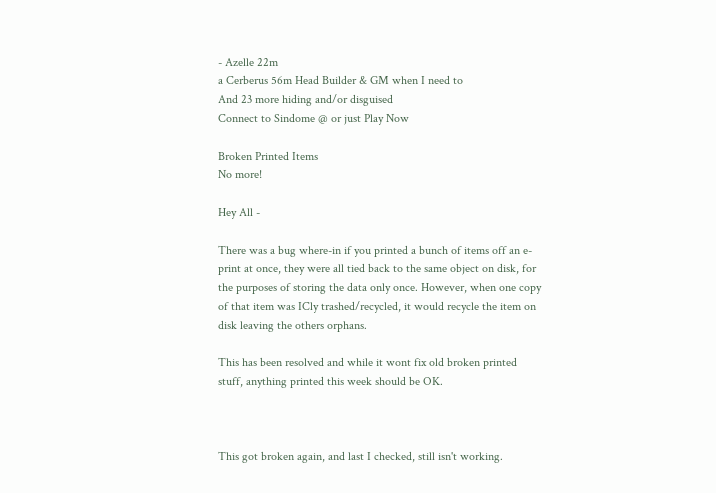- Azelle 22m
a Cerberus 56m Head Builder & GM when I need to
And 23 more hiding and/or disguised
Connect to Sindome @ or just Play Now

Broken Printed Items
No more!

Hey All -

There was a bug where-in if you printed a bunch of items off an e-print at once, they were all tied back to the same object on disk, for the purposes of storing the data only once. However, when one copy of that item was ICly trashed/recycled, it would recycle the item on disk leaving the others orphans.

This has been resolved and while it wont fix old broken printed stuff, anything printed this week should be OK.



This got broken again, and last I checked, still isn't working.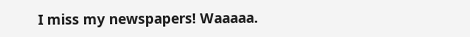I miss my newspapers! Waaaaa.